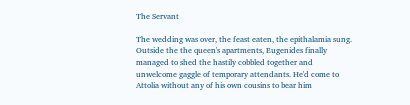The Servant

The wedding was over, the feast eaten, the epithalamia sung. Outside the the queen's apartments, Eugenides finally managed to shed the hastily cobbled together and unwelcome gaggle of temporary attendants. He'd come to Attolia without any of his own cousins to bear him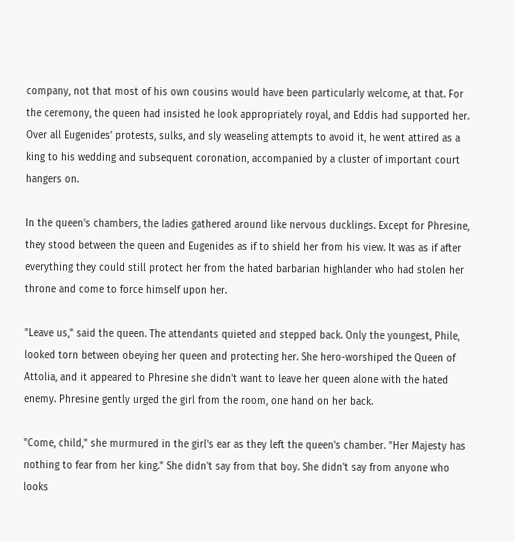company, not that most of his own cousins would have been particularly welcome, at that. For the ceremony, the queen had insisted he look appropriately royal, and Eddis had supported her. Over all Eugenides' protests, sulks, and sly weaseling attempts to avoid it, he went attired as a king to his wedding and subsequent coronation, accompanied by a cluster of important court hangers on.

In the queen's chambers, the ladies gathered around like nervous ducklings. Except for Phresine, they stood between the queen and Eugenides as if to shield her from his view. It was as if after everything they could still protect her from the hated barbarian highlander who had stolen her throne and come to force himself upon her.

"Leave us," said the queen. The attendants quieted and stepped back. Only the youngest, Phile, looked torn between obeying her queen and protecting her. She hero-worshiped the Queen of Attolia, and it appeared to Phresine she didn't want to leave her queen alone with the hated enemy. Phresine gently urged the girl from the room, one hand on her back.

"Come, child," she murmured in the girl's ear as they left the queen's chamber. "Her Majesty has nothing to fear from her king." She didn't say from that boy. She didn't say from anyone who looks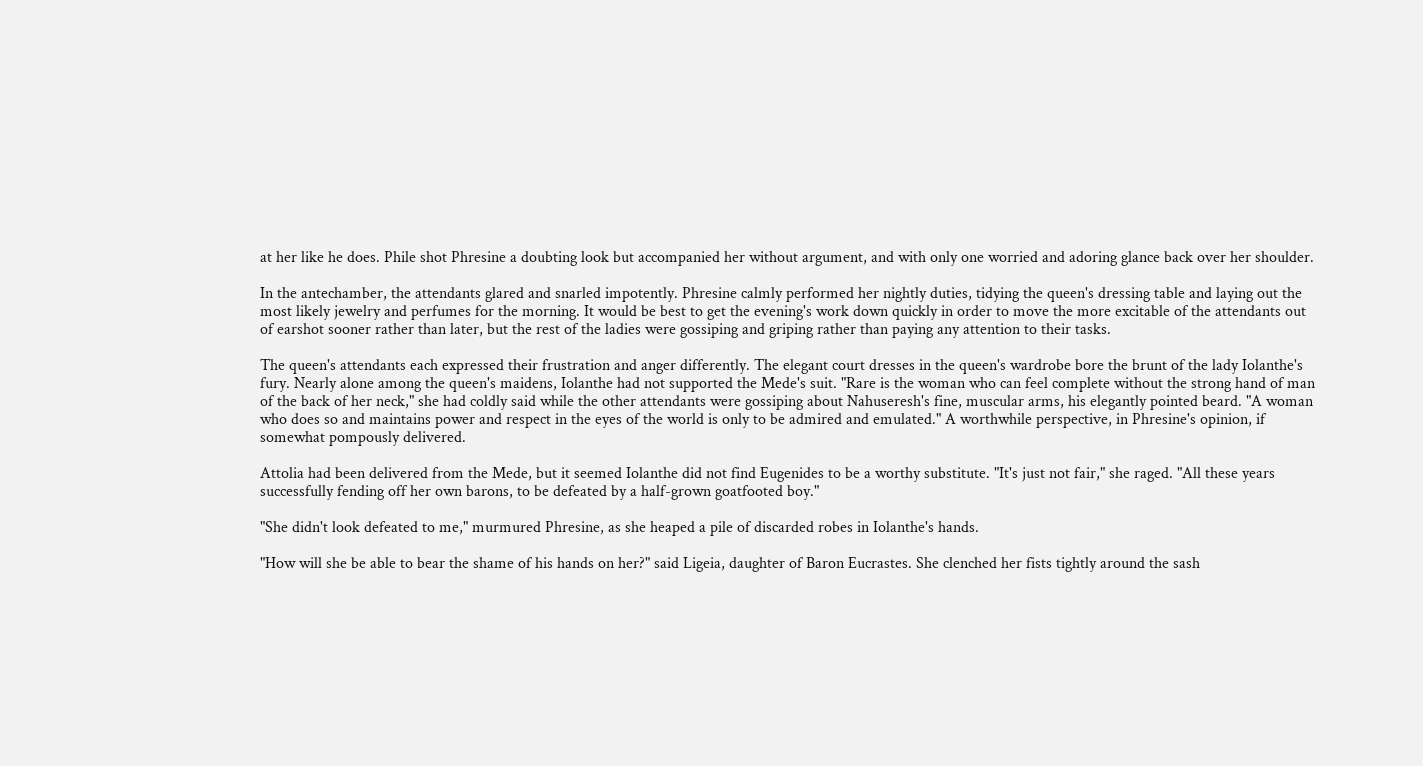at her like he does. Phile shot Phresine a doubting look but accompanied her without argument, and with only one worried and adoring glance back over her shoulder.

In the antechamber, the attendants glared and snarled impotently. Phresine calmly performed her nightly duties, tidying the queen's dressing table and laying out the most likely jewelry and perfumes for the morning. It would be best to get the evening's work down quickly in order to move the more excitable of the attendants out of earshot sooner rather than later, but the rest of the ladies were gossiping and griping rather than paying any attention to their tasks.

The queen's attendants each expressed their frustration and anger differently. The elegant court dresses in the queen's wardrobe bore the brunt of the lady Iolanthe's fury. Nearly alone among the queen's maidens, Iolanthe had not supported the Mede's suit. "Rare is the woman who can feel complete without the strong hand of man of the back of her neck," she had coldly said while the other attendants were gossiping about Nahuseresh's fine, muscular arms, his elegantly pointed beard. "A woman who does so and maintains power and respect in the eyes of the world is only to be admired and emulated." A worthwhile perspective, in Phresine's opinion, if somewhat pompously delivered.

Attolia had been delivered from the Mede, but it seemed Iolanthe did not find Eugenides to be a worthy substitute. "It's just not fair," she raged. "All these years successfully fending off her own barons, to be defeated by a half-grown goatfooted boy."

"She didn't look defeated to me," murmured Phresine, as she heaped a pile of discarded robes in Iolanthe's hands.

"How will she be able to bear the shame of his hands on her?" said Ligeia, daughter of Baron Eucrastes. She clenched her fists tightly around the sash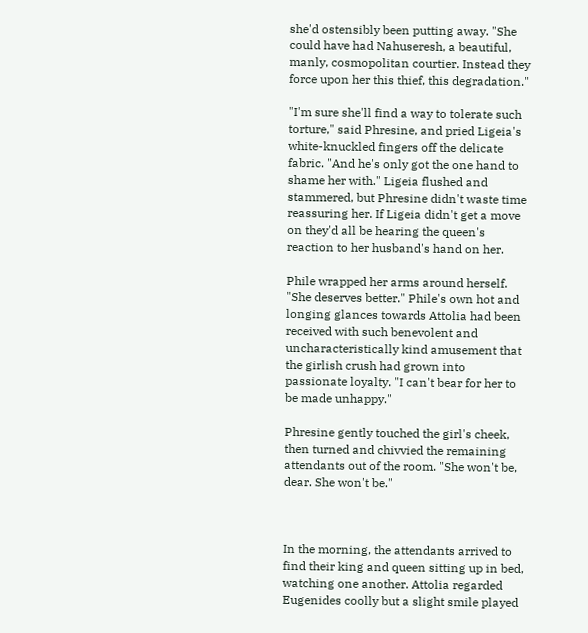she'd ostensibly been putting away. "She could have had Nahuseresh, a beautiful, manly, cosmopolitan courtier. Instead they force upon her this thief, this degradation."

"I'm sure she'll find a way to tolerate such torture," said Phresine, and pried Ligeia's white-knuckled fingers off the delicate fabric. "And he's only got the one hand to shame her with." Ligeia flushed and stammered, but Phresine didn't waste time reassuring her. If Ligeia didn't get a move on they'd all be hearing the queen's reaction to her husband's hand on her.

Phile wrapped her arms around herself. "She deserves better." Phile's own hot and longing glances towards Attolia had been received with such benevolent and uncharacteristically kind amusement that the girlish crush had grown into passionate loyalty. "I can't bear for her to be made unhappy."

Phresine gently touched the girl's cheek, then turned and chivvied the remaining attendants out of the room. "She won't be, dear. She won't be."



In the morning, the attendants arrived to find their king and queen sitting up in bed, watching one another. Attolia regarded Eugenides coolly but a slight smile played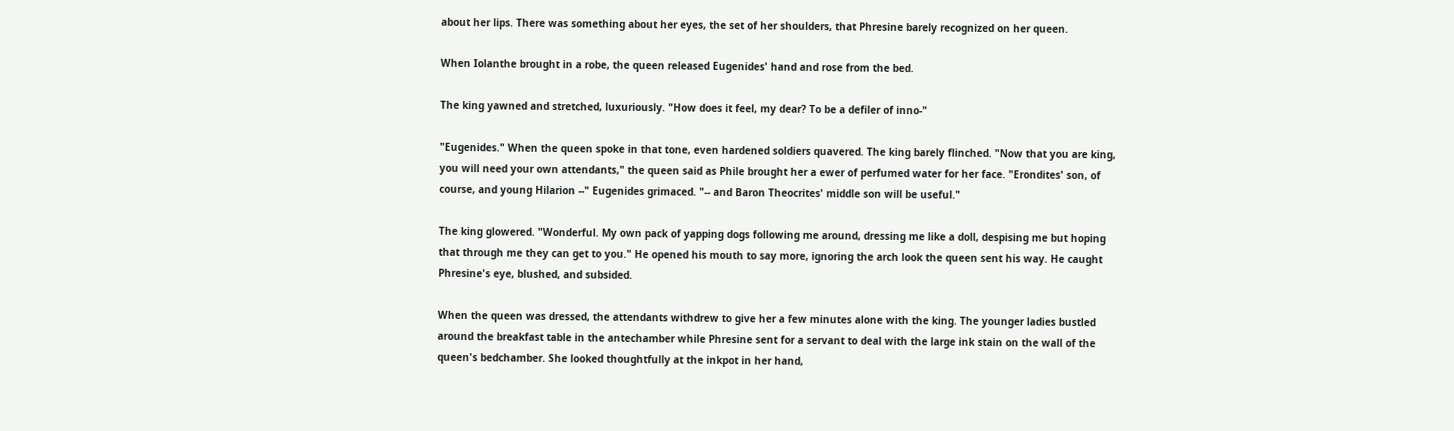about her lips. There was something about her eyes, the set of her shoulders, that Phresine barely recognized on her queen.

When Iolanthe brought in a robe, the queen released Eugenides' hand and rose from the bed.

The king yawned and stretched, luxuriously. "How does it feel, my dear? To be a defiler of inno-"

"Eugenides." When the queen spoke in that tone, even hardened soldiers quavered. The king barely flinched. "Now that you are king, you will need your own attendants," the queen said as Phile brought her a ewer of perfumed water for her face. "Erondites' son, of course, and young Hilarion --" Eugenides grimaced. "-- and Baron Theocrites' middle son will be useful."

The king glowered. "Wonderful. My own pack of yapping dogs following me around, dressing me like a doll, despising me but hoping that through me they can get to you." He opened his mouth to say more, ignoring the arch look the queen sent his way. He caught Phresine's eye, blushed, and subsided.

When the queen was dressed, the attendants withdrew to give her a few minutes alone with the king. The younger ladies bustled around the breakfast table in the antechamber while Phresine sent for a servant to deal with the large ink stain on the wall of the queen's bedchamber. She looked thoughtfully at the inkpot in her hand,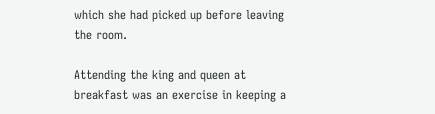which she had picked up before leaving the room.

Attending the king and queen at breakfast was an exercise in keeping a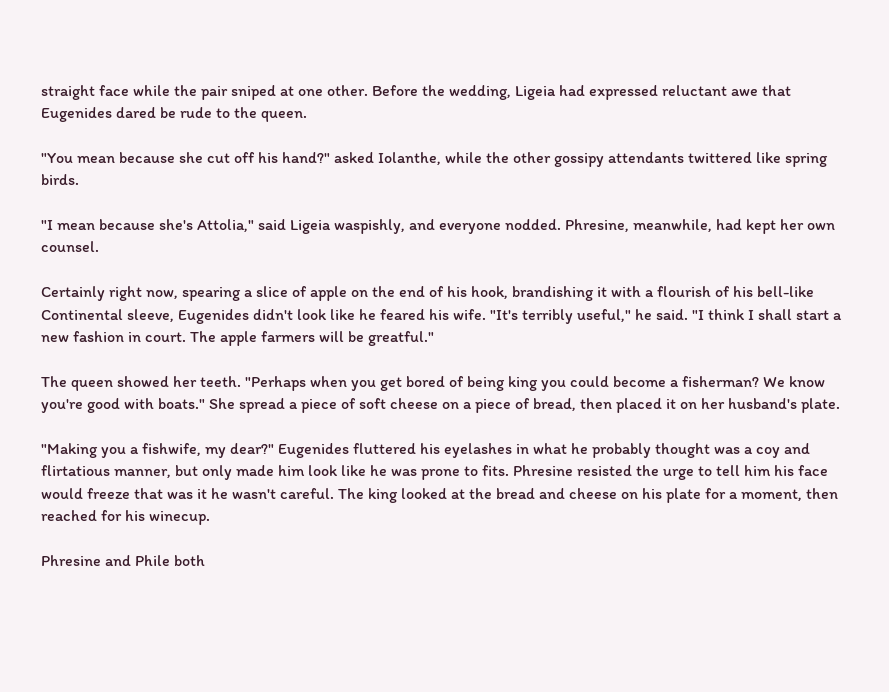straight face while the pair sniped at one other. Before the wedding, Ligeia had expressed reluctant awe that Eugenides dared be rude to the queen.

"You mean because she cut off his hand?" asked Iolanthe, while the other gossipy attendants twittered like spring birds.

"I mean because she's Attolia," said Ligeia waspishly, and everyone nodded. Phresine, meanwhile, had kept her own counsel.

Certainly right now, spearing a slice of apple on the end of his hook, brandishing it with a flourish of his bell-like Continental sleeve, Eugenides didn't look like he feared his wife. "It's terribly useful," he said. "I think I shall start a new fashion in court. The apple farmers will be greatful."

The queen showed her teeth. "Perhaps when you get bored of being king you could become a fisherman? We know you're good with boats." She spread a piece of soft cheese on a piece of bread, then placed it on her husband's plate.

"Making you a fishwife, my dear?" Eugenides fluttered his eyelashes in what he probably thought was a coy and flirtatious manner, but only made him look like he was prone to fits. Phresine resisted the urge to tell him his face would freeze that was it he wasn't careful. The king looked at the bread and cheese on his plate for a moment, then reached for his winecup.

Phresine and Phile both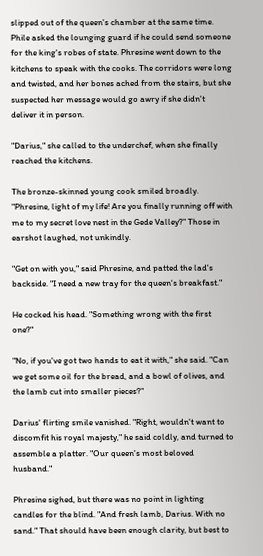slipped out of the queen's chamber at the same time. Phile asked the lounging guard if he could send someone for the king's robes of state. Phresine went down to the kitchens to speak with the cooks. The corridors were long and twisted, and her bones ached from the stairs, but she suspected her message would go awry if she didn't deliver it in person.

"Darius," she called to the underchef, when she finally reached the kitchens.

The bronze-skinned young cook smiled broadly. "Phresine, light of my life! Are you finally running off with me to my secret love nest in the Gede Valley?" Those in earshot laughed, not unkindly.

"Get on with you," said Phresine, and patted the lad's backside. "I need a new tray for the queen's breakfast."

He cocked his head. "Something wrong with the first one?"

"No, if you've got two hands to eat it with," she said. "Can we get some oil for the bread, and a bowl of olives, and the lamb cut into smaller pieces?"

Darius' flirting smile vanished. "Right, wouldn't want to discomfit his royal majesty," he said coldly, and turned to assemble a platter. "Our queen's most beloved husband."

Phresine sighed, but there was no point in lighting candles for the blind. "And fresh lamb, Darius. With no sand." That should have been enough clarity, but best to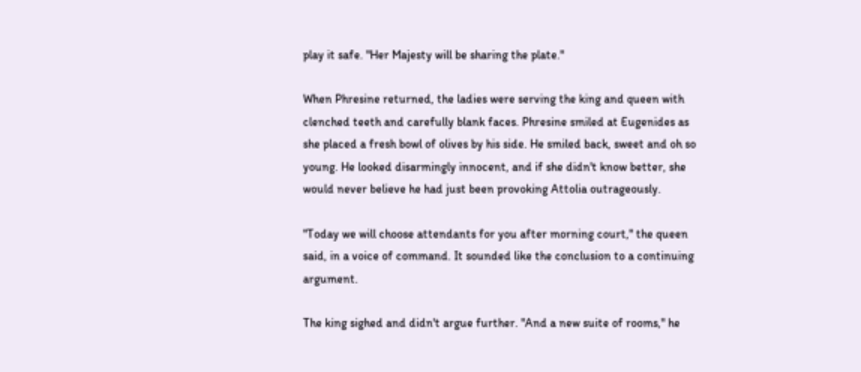play it safe. "Her Majesty will be sharing the plate."

When Phresine returned, the ladies were serving the king and queen with clenched teeth and carefully blank faces. Phresine smiled at Eugenides as she placed a fresh bowl of olives by his side. He smiled back, sweet and oh so young. He looked disarmingly innocent, and if she didn't know better, she would never believe he had just been provoking Attolia outrageously.

"Today we will choose attendants for you after morning court," the queen said, in a voice of command. It sounded like the conclusion to a continuing argument.

The king sighed and didn't argue further. "And a new suite of rooms," he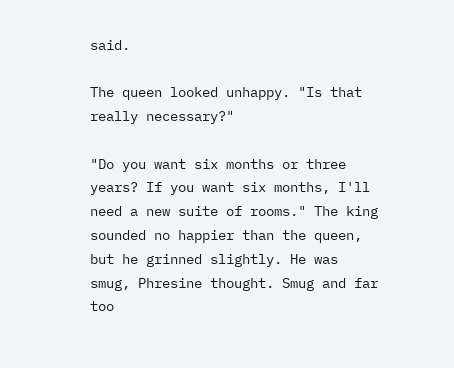said.

The queen looked unhappy. "Is that really necessary?"

"Do you want six months or three years? If you want six months, I'll need a new suite of rooms." The king sounded no happier than the queen, but he grinned slightly. He was smug, Phresine thought. Smug and far too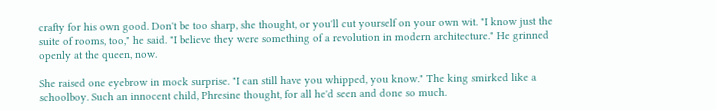crafty for his own good. Don't be too sharp, she thought, or you'll cut yourself on your own wit. "I know just the suite of rooms, too," he said. "I believe they were something of a revolution in modern architecture." He grinned openly at the queen, now.

She raised one eyebrow in mock surprise. "I can still have you whipped, you know." The king smirked like a schoolboy. Such an innocent child, Phresine thought, for all he'd seen and done so much.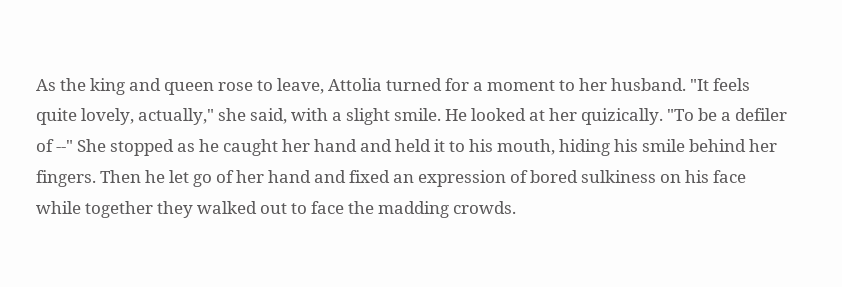As the king and queen rose to leave, Attolia turned for a moment to her husband. "It feels quite lovely, actually," she said, with a slight smile. He looked at her quizically. "To be a defiler of --" She stopped as he caught her hand and held it to his mouth, hiding his smile behind her fingers. Then he let go of her hand and fixed an expression of bored sulkiness on his face while together they walked out to face the madding crowds.